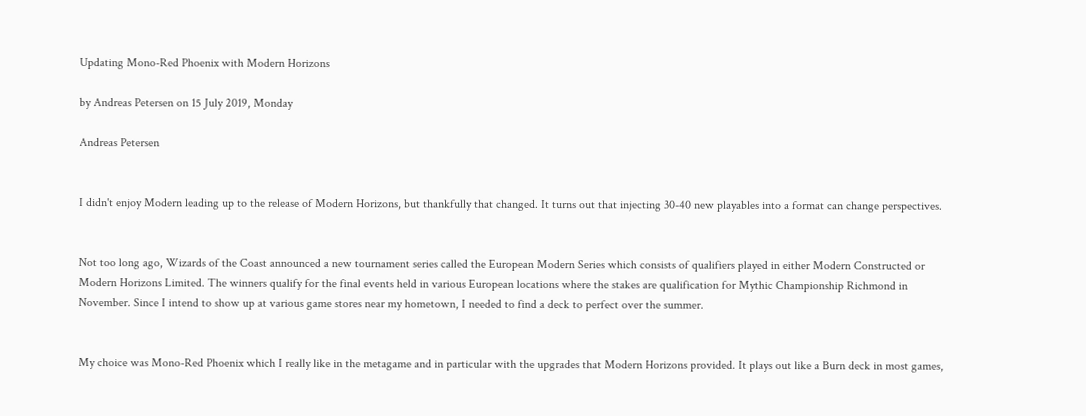Updating Mono-Red Phoenix with Modern Horizons

by Andreas Petersen on 15 July 2019, Monday

Andreas Petersen


I didn't enjoy Modern leading up to the release of Modern Horizons, but thankfully that changed. It turns out that injecting 30-40 new playables into a format can change perspectives.


Not too long ago, Wizards of the Coast announced a new tournament series called the European Modern Series which consists of qualifiers played in either Modern Constructed or Modern Horizons Limited. The winners qualify for the final events held in various European locations where the stakes are qualification for Mythic Championship Richmond in November. Since I intend to show up at various game stores near my hometown, I needed to find a deck to perfect over the summer.


My choice was Mono-Red Phoenix which I really like in the metagame and in particular with the upgrades that Modern Horizons provided. It plays out like a Burn deck in most games,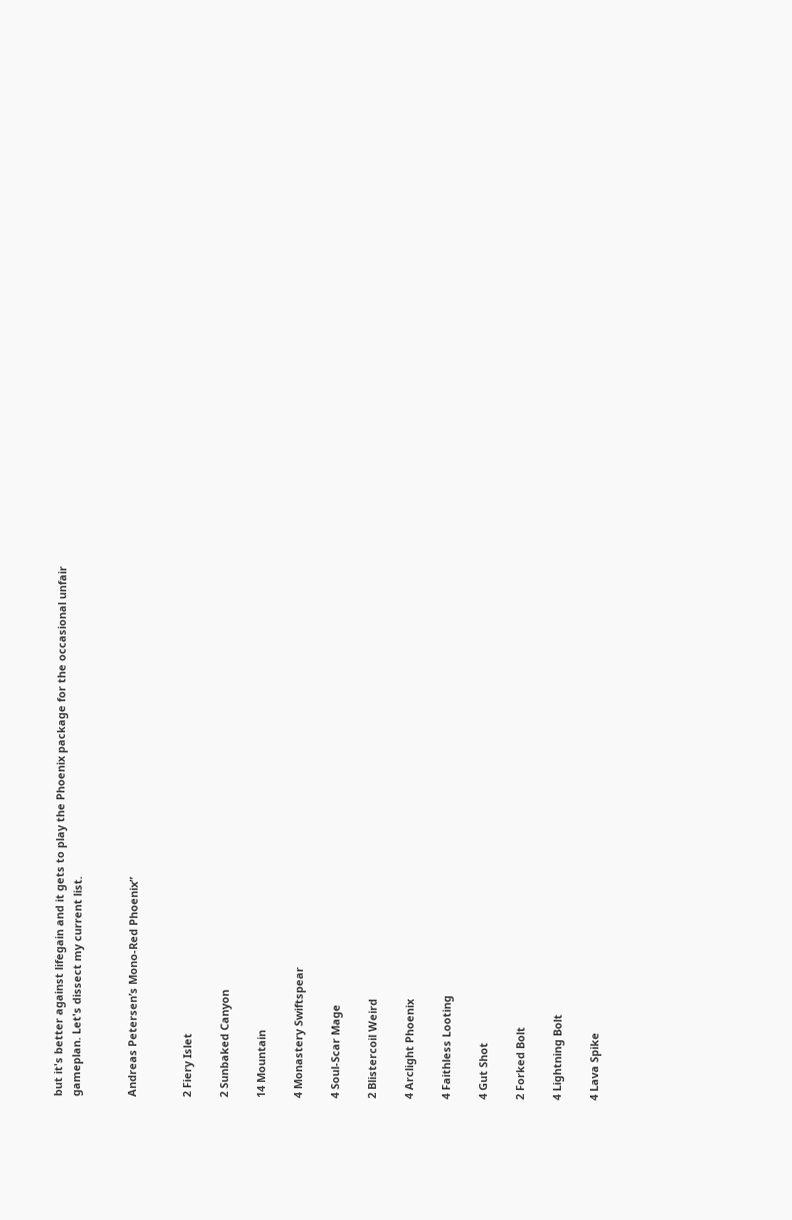but it's better against lifegain and it gets to play the Phoenix package for the occasional unfair gameplan. Let's dissect my current list.


Andreas Petersen’s Mono-Red Phoenix”


2 Fiery Islet

2 Sunbaked Canyon

14 Mountain

4 Monastery Swiftspear

4 Soul-Scar Mage

2 Blistercoil Weird

4 Arclight Phoenix

4 Faithless Looting

4 Gut Shot

2 Forked Bolt

4 Lightning Bolt

4 Lava Spike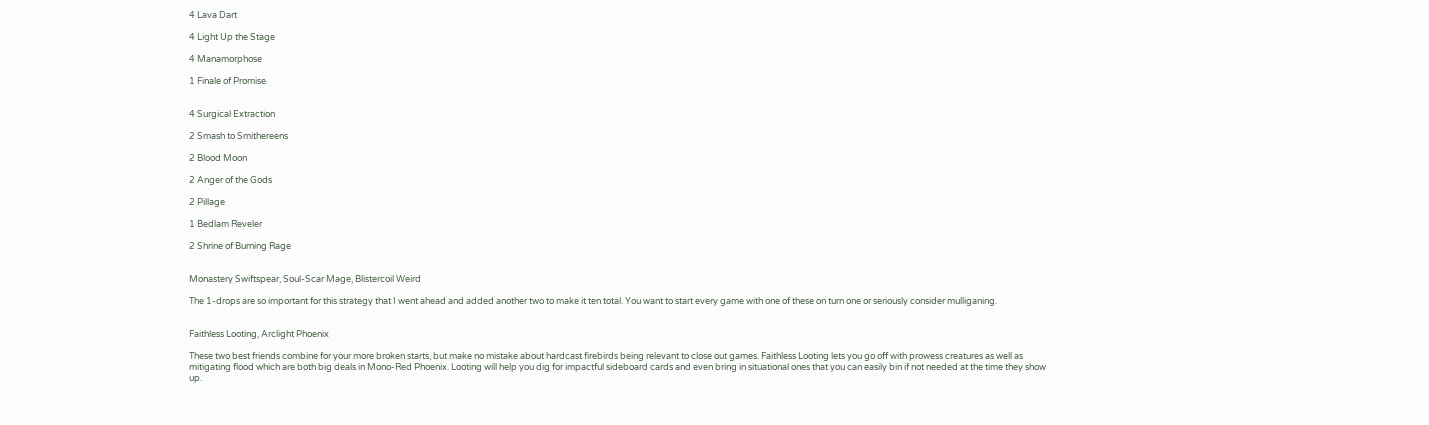4 Lava Dart

4 Light Up the Stage

4 Manamorphose

1 Finale of Promise


4 Surgical Extraction

2 Smash to Smithereens

2 Blood Moon

2 Anger of the Gods

2 Pillage

1 Bedlam Reveler

2 Shrine of Burning Rage


Monastery Swiftspear, Soul-Scar Mage, Blistercoil Weird

The 1-drops are so important for this strategy that I went ahead and added another two to make it ten total. You want to start every game with one of these on turn one or seriously consider mulliganing.


Faithless Looting, Arclight Phoenix

These two best friends combine for your more broken starts, but make no mistake about hardcast firebirds being relevant to close out games. Faithless Looting lets you go off with prowess creatures as well as mitigating flood which are both big deals in Mono-Red Phoenix. Looting will help you dig for impactful sideboard cards and even bring in situational ones that you can easily bin if not needed at the time they show up.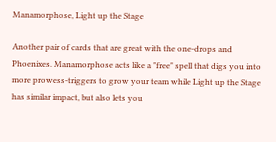Manamorphose, Light up the Stage

Another pair of cards that are great with the one-drops and Phoenixes. Manamorphose acts like a "free" spell that digs you into more prowess-triggers to grow your team while Light up the Stage has similar impact, but also lets you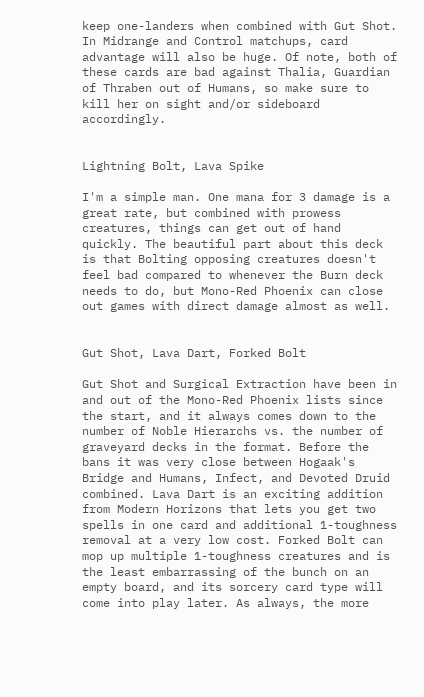keep one-landers when combined with Gut Shot. In Midrange and Control matchups, card advantage will also be huge. Of note, both of these cards are bad against Thalia, Guardian of Thraben out of Humans, so make sure to kill her on sight and/or sideboard accordingly.


Lightning Bolt, Lava Spike

I'm a simple man. One mana for 3 damage is a great rate, but combined with prowess creatures, things can get out of hand quickly. The beautiful part about this deck is that Bolting opposing creatures doesn't feel bad compared to whenever the Burn deck needs to do, but Mono-Red Phoenix can close out games with direct damage almost as well.


Gut Shot, Lava Dart, Forked Bolt

Gut Shot and Surgical Extraction have been in and out of the Mono-Red Phoenix lists since the start, and it always comes down to the number of Noble Hierarchs vs. the number of graveyard decks in the format. Before the bans it was very close between Hogaak's Bridge and Humans, Infect, and Devoted Druid combined. Lava Dart is an exciting addition from Modern Horizons that lets you get two spells in one card and additional 1-toughness removal at a very low cost. Forked Bolt can mop up multiple 1-toughness creatures and is the least embarrassing of the bunch on an empty board, and its sorcery card type will come into play later. As always, the more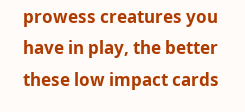prowess creatures you have in play, the better these low impact cards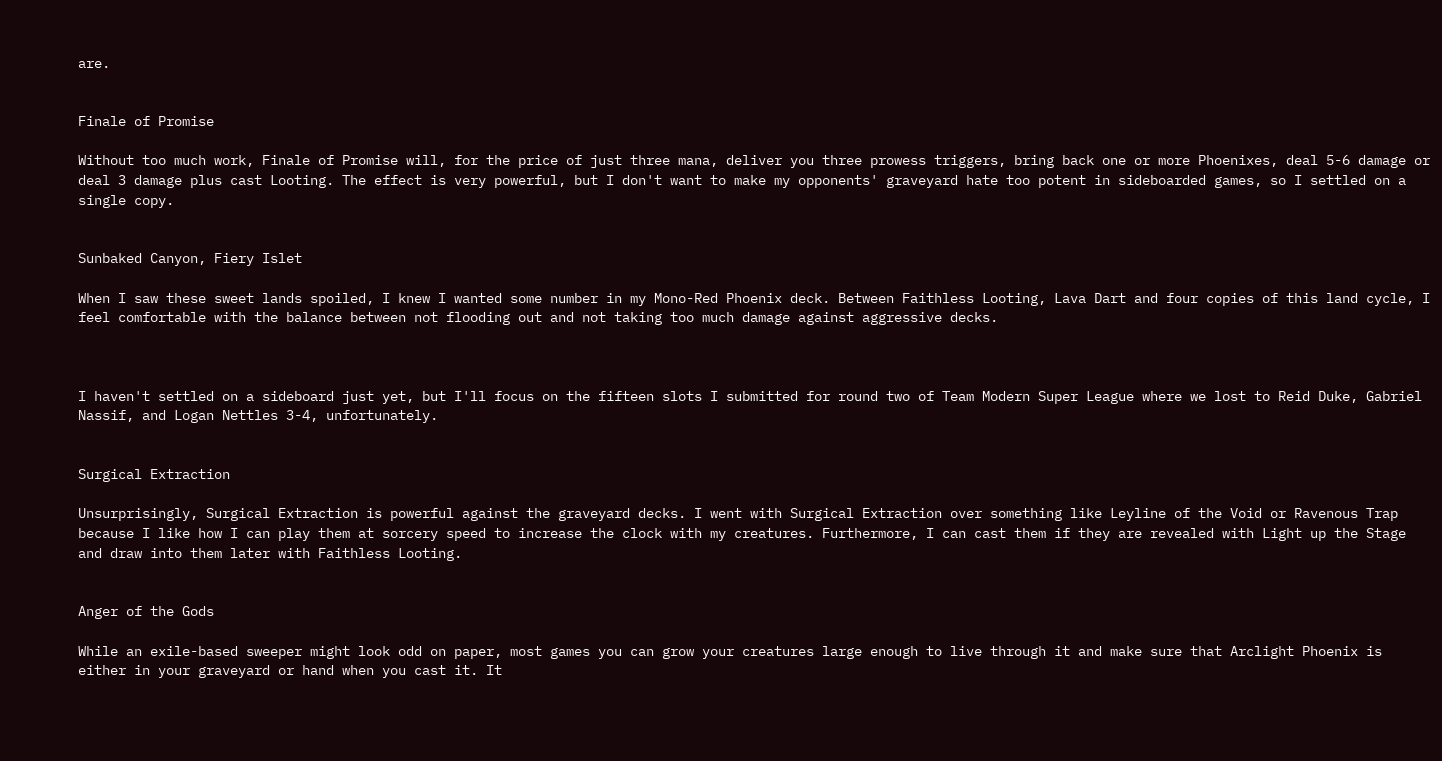are.


Finale of Promise

Without too much work, Finale of Promise will, for the price of just three mana, deliver you three prowess triggers, bring back one or more Phoenixes, deal 5-6 damage or deal 3 damage plus cast Looting. The effect is very powerful, but I don't want to make my opponents' graveyard hate too potent in sideboarded games, so I settled on a single copy.


Sunbaked Canyon, Fiery Islet

When I saw these sweet lands spoiled, I knew I wanted some number in my Mono-Red Phoenix deck. Between Faithless Looting, Lava Dart and four copies of this land cycle, I feel comfortable with the balance between not flooding out and not taking too much damage against aggressive decks.



I haven't settled on a sideboard just yet, but I'll focus on the fifteen slots I submitted for round two of Team Modern Super League where we lost to Reid Duke, Gabriel Nassif, and Logan Nettles 3-4, unfortunately.


Surgical Extraction

Unsurprisingly, Surgical Extraction is powerful against the graveyard decks. I went with Surgical Extraction over something like Leyline of the Void or Ravenous Trap because I like how I can play them at sorcery speed to increase the clock with my creatures. Furthermore, I can cast them if they are revealed with Light up the Stage and draw into them later with Faithless Looting.


Anger of the Gods

While an exile-based sweeper might look odd on paper, most games you can grow your creatures large enough to live through it and make sure that Arclight Phoenix is either in your graveyard or hand when you cast it. It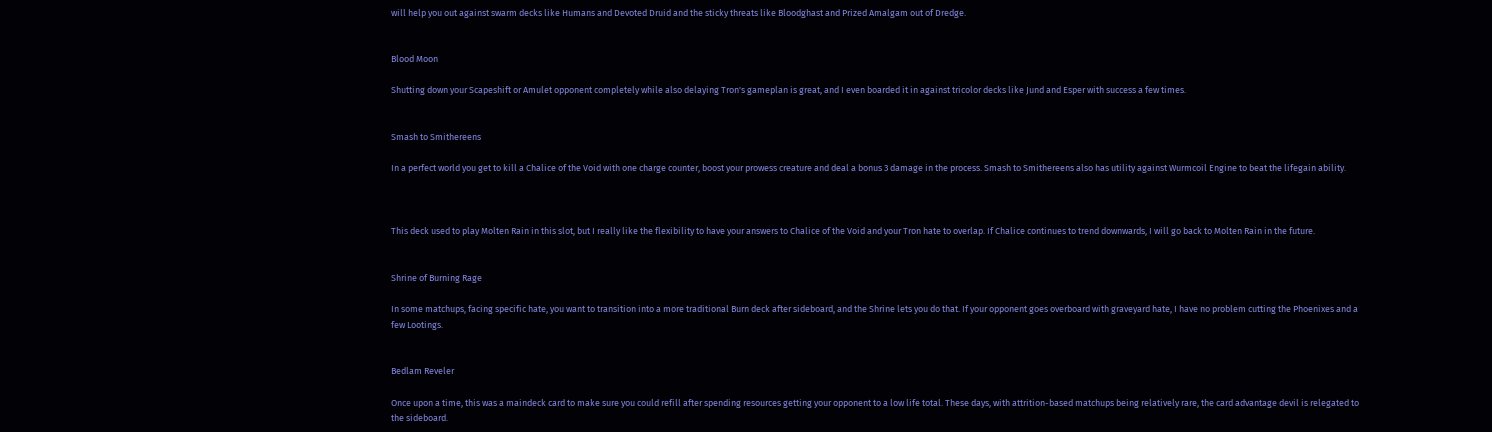will help you out against swarm decks like Humans and Devoted Druid and the sticky threats like Bloodghast and Prized Amalgam out of Dredge.


Blood Moon

Shutting down your Scapeshift or Amulet opponent completely while also delaying Tron's gameplan is great, and I even boarded it in against tricolor decks like Jund and Esper with success a few times.


Smash to Smithereens

In a perfect world you get to kill a Chalice of the Void with one charge counter, boost your prowess creature and deal a bonus 3 damage in the process. Smash to Smithereens also has utility against Wurmcoil Engine to beat the lifegain ability.



This deck used to play Molten Rain in this slot, but I really like the flexibility to have your answers to Chalice of the Void and your Tron hate to overlap. If Chalice continues to trend downwards, I will go back to Molten Rain in the future.


Shrine of Burning Rage

In some matchups, facing specific hate, you want to transition into a more traditional Burn deck after sideboard, and the Shrine lets you do that. If your opponent goes overboard with graveyard hate, I have no problem cutting the Phoenixes and a few Lootings.


Bedlam Reveler

Once upon a time, this was a maindeck card to make sure you could refill after spending resources getting your opponent to a low life total. These days, with attrition-based matchups being relatively rare, the card advantage devil is relegated to the sideboard.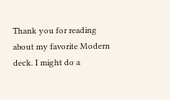Thank you for reading about my favorite Modern deck. I might do a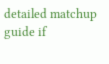detailed matchup guide if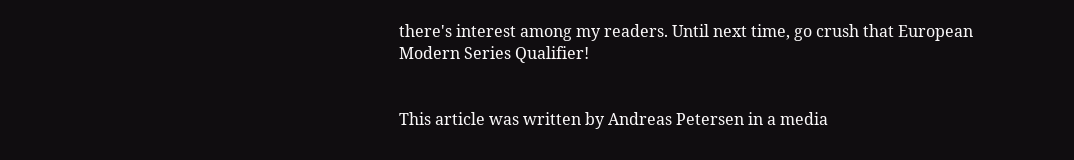there's interest among my readers. Until next time, go crush that European Modern Series Qualifier!


This article was written by Andreas Petersen in a media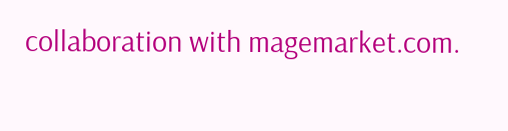collaboration with magemarket.com.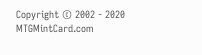Copyright © 2002 - 2020 MTGMintCard.com